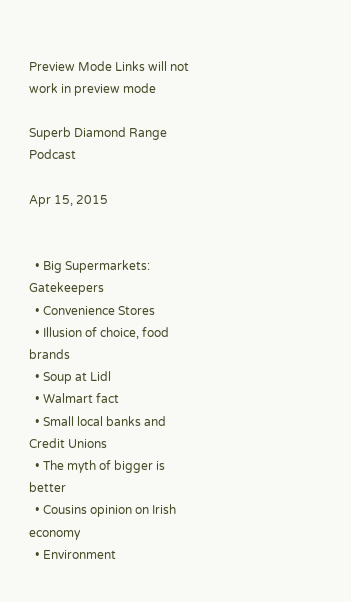Preview Mode Links will not work in preview mode

Superb Diamond Range Podcast

Apr 15, 2015


  • Big Supermarkets: Gatekeepers
  • Convenience Stores
  • Illusion of choice, food brands
  • Soup at Lidl
  • Walmart fact
  • Small local banks and Credit Unions
  • The myth of bigger is better
  • Cousins opinion on Irish economy
  • Environment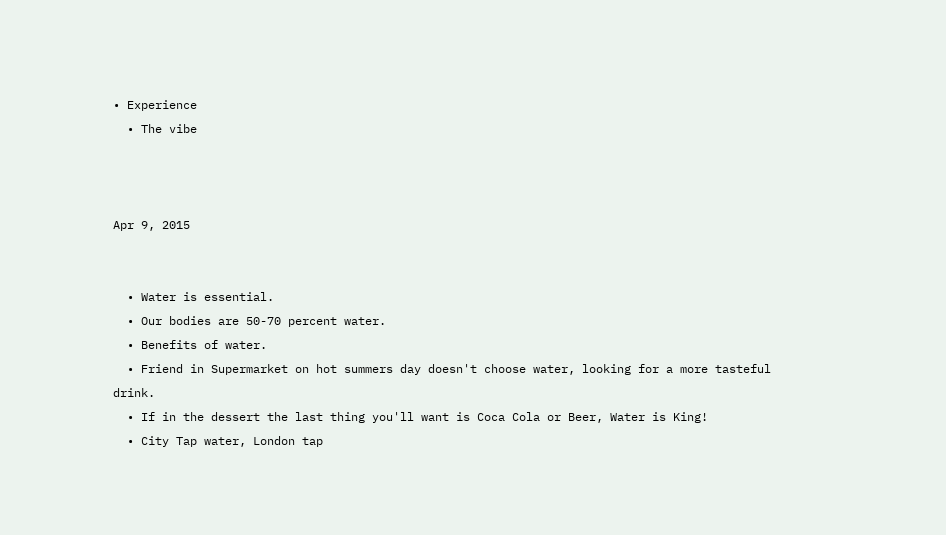• Experience
  • The vibe



Apr 9, 2015


  • Water is essential.
  • Our bodies are 50-70 percent water.
  • Benefits of water.
  • Friend in Supermarket on hot summers day doesn't choose water, looking for a more tasteful drink.
  • If in the dessert the last thing you'll want is Coca Cola or Beer, Water is King!
  • City Tap water, London tap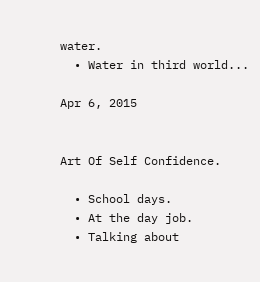water.
  • Water in third world...

Apr 6, 2015


Art Of Self Confidence.

  • School days.
  • At the day job.
  • Talking about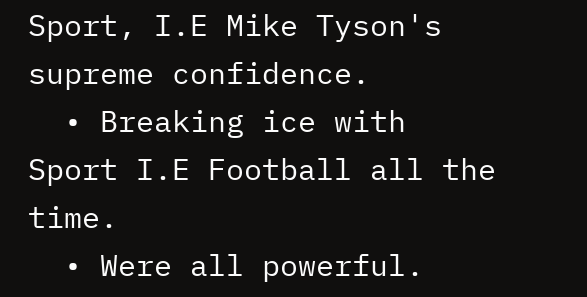Sport, I.E Mike Tyson's supreme confidence.
  • Breaking ice with Sport I.E Football all the time.
  • Were all powerful.